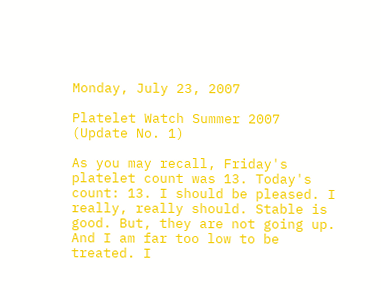Monday, July 23, 2007

Platelet Watch Summer 2007 (Update No. 1)

As you may recall, Friday's platelet count was 13. Today's count: 13. I should be pleased. I really, really should. Stable is good. But, they are not going up. And I am far too low to be treated. I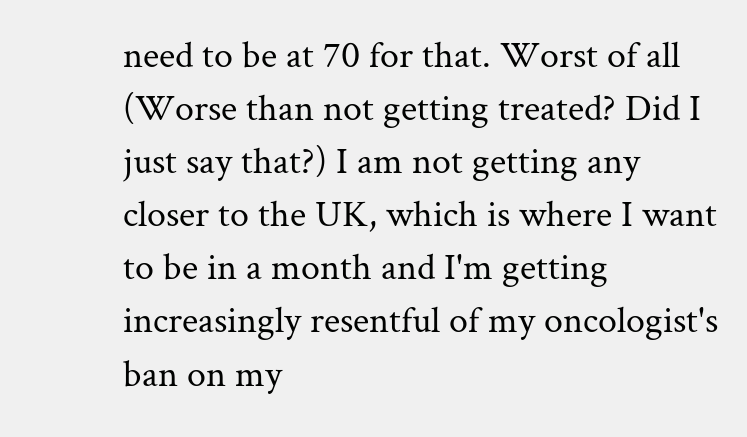need to be at 70 for that. Worst of all (Worse than not getting treated? Did I just say that?) I am not getting any closer to the UK, which is where I want to be in a month and I'm getting increasingly resentful of my oncologist's ban on my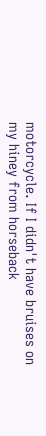motorcycle. If I didn't have bruises on my hiney from horseback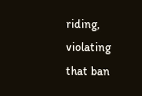riding, violating that ban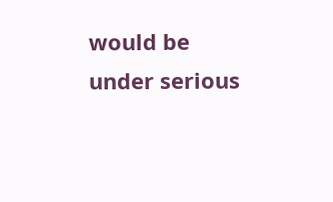would be under serious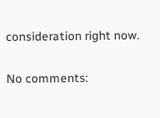consideration right now.

No comments: